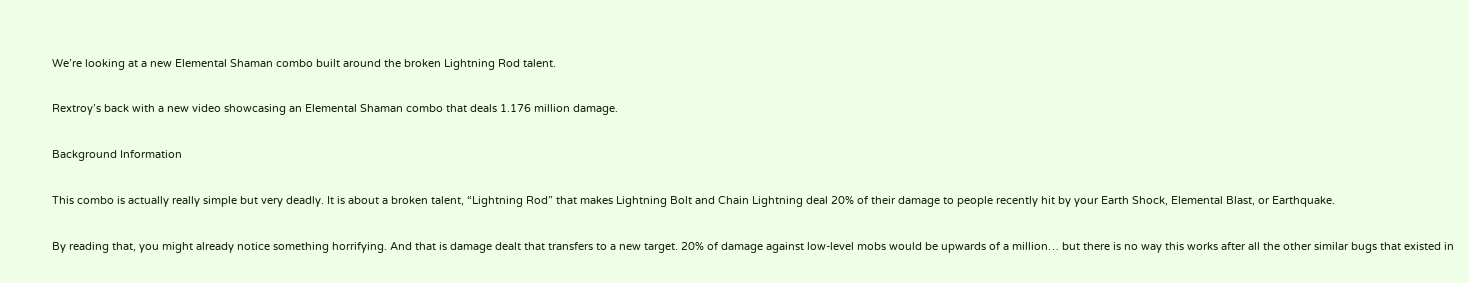We’re looking at a new Elemental Shaman combo built around the broken Lightning Rod talent.

Rextroy’s back with a new video showcasing an Elemental Shaman combo that deals 1.176 million damage.

Background Information

This combo is actually really simple but very deadly. It is about a broken talent, “Lightning Rod” that makes Lightning Bolt and Chain Lightning deal 20% of their damage to people recently hit by your Earth Shock, Elemental Blast, or Earthquake.

By reading that, you might already notice something horrifying. And that is damage dealt that transfers to a new target. 20% of damage against low-level mobs would be upwards of a million… but there is no way this works after all the other similar bugs that existed in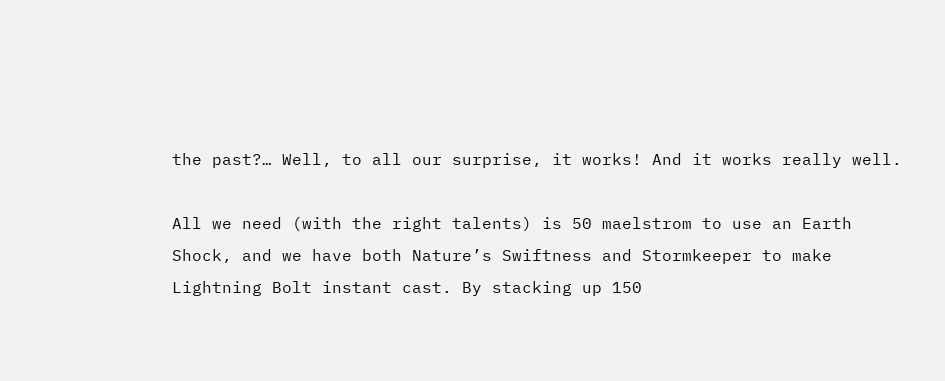the past?… Well, to all our surprise, it works! And it works really well.

All we need (with the right talents) is 50 maelstrom to use an Earth Shock, and we have both Nature’s Swiftness and Stormkeeper to make Lightning Bolt instant cast. By stacking up 150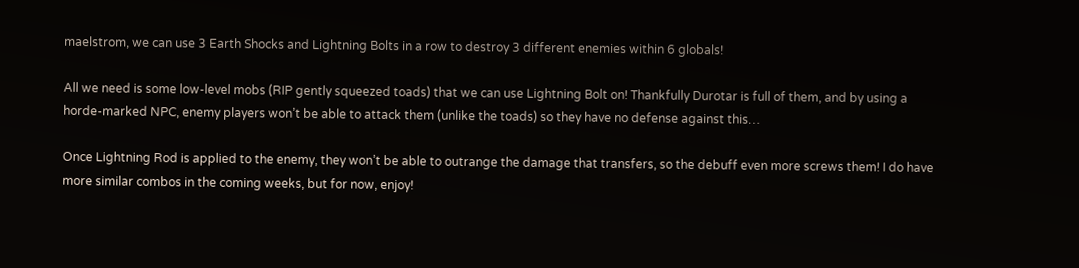maelstrom, we can use 3 Earth Shocks and Lightning Bolts in a row to destroy 3 different enemies within 6 globals!

All we need is some low-level mobs (RIP gently squeezed toads) that we can use Lightning Bolt on! Thankfully Durotar is full of them, and by using a horde-marked NPC, enemy players won’t be able to attack them (unlike the toads) so they have no defense against this…

Once Lightning Rod is applied to the enemy, they won’t be able to outrange the damage that transfers, so the debuff even more screws them! I do have more similar combos in the coming weeks, but for now, enjoy!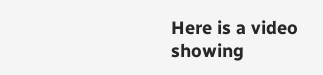Here is a video showing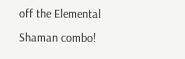off the Elemental Shaman combo!